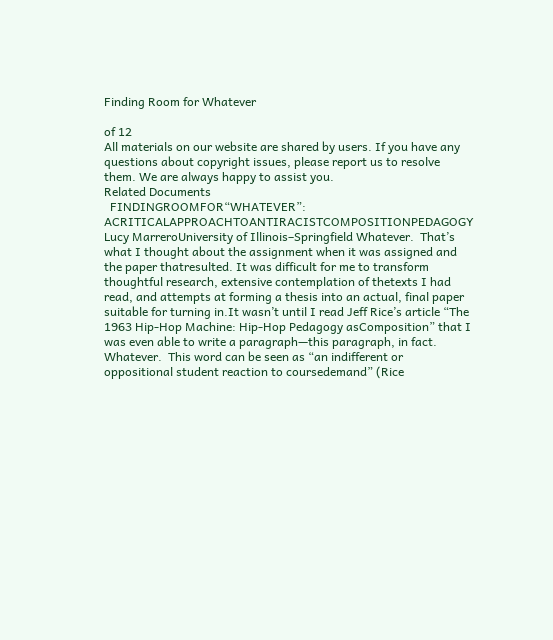Finding Room for Whatever

of 12
All materials on our website are shared by users. If you have any questions about copyright issues, please report us to resolve them. We are always happy to assist you.
Related Documents
  FINDINGROOMFOR“WHATEVER”: ACRITICALAPPROACHTOANTIRACISTCOMPOSITIONPEDAGOGY   Lucy MarreroUniversity of Illinois–Springfield Whatever.  That’s what I thought about the assignment when it was assigned and the paper thatresulted. It was difficult for me to transform thoughtful research, extensive contemplation of thetexts I had read, and attempts at forming a thesis into an actual, final paper suitable for turning in.It wasn’t until I read Jeff Rice’s article “The 1963 Hip-Hop Machine: Hip-Hop Pedagogy asComposition” that I was even able to write a paragraph—this paragraph, in fact. Whatever.  This word can be seen as “an indifferent or oppositional student reaction to coursedemand” (Rice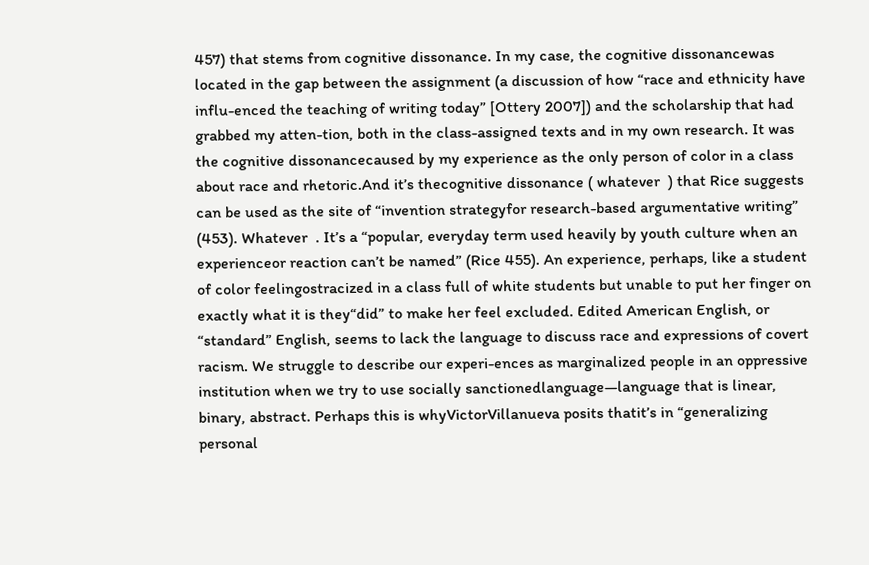457) that stems from cognitive dissonance. In my case, the cognitive dissonancewas located in the gap between the assignment (a discussion of how “race and ethnicity have influ-enced the teaching of writing today” [Ottery 2007]) and the scholarship that had grabbed my atten-tion, both in the class-assigned texts and in my own research. It was the cognitive dissonancecaused by my experience as the only person of color in a class about race and rhetoric.And it’s thecognitive dissonance ( whatever  ) that Rice suggests can be used as the site of “invention strategyfor research-based argumentative writing” (453). Whatever  . It’s a “popular, everyday term used heavily by youth culture when an experienceor reaction can’t be named” (Rice 455). An experience, perhaps, like a student of color feelingostracized in a class full of white students but unable to put her finger on exactly what it is they“did” to make her feel excluded. Edited American English, or “standard” English, seems to lack the language to discuss race and expressions of covert racism. We struggle to describe our experi-ences as marginalized people in an oppressive institution when we try to use socially sanctionedlanguage—language that is linear, binary, abstract. Perhaps this is whyVictorVillanueva posits thatit’s in “generalizing personal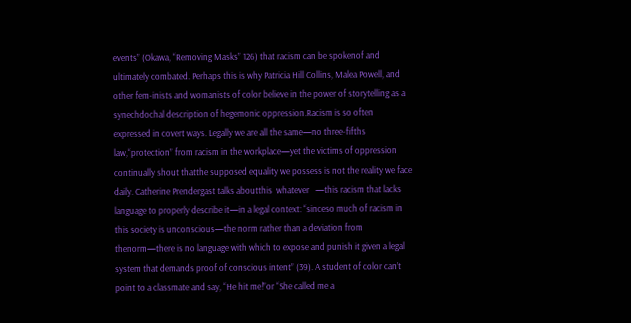events” (Okawa, “Removing Masks” 126) that racism can be spokenof and ultimately combated. Perhaps this is why Patricia Hill Collins, Malea Powell, and other fem-inists and womanists of color believe in the power of storytelling as a synechdochal description of hegemonic oppression.Racism is so often expressed in covert ways. Legally we are all the same—no three-fifths law,“protection” from racism in the workplace—yet the victims of oppression continually shout thatthe supposed equality we possess is not the reality we face daily. Catherine Prendergast talks aboutthis  whatever   —this racism that lacks language to properly describe it—in a legal context: “sinceso much of racism in this society is unconscious—the norm rather than a deviation from thenorm—there is no language with which to expose and punish it given a legal system that demands proof of conscious intent” (39). A student of color can’t point to a classmate and say, “He hit me!”or “She called me a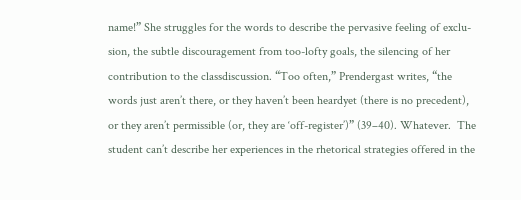name!” She struggles for the words to describe the pervasive feeling of exclu-sion, the subtle discouragement from too-lofty goals, the silencing of her contribution to the classdiscussion. “Too often,” Prendergast writes, “the words just aren’t there, or they haven’t been heardyet (there is no precedent), or they aren’t permissible (or, they are ‘off-register’)” (39–40). Whatever.  The student can’t describe her experiences in the rhetorical strategies offered in the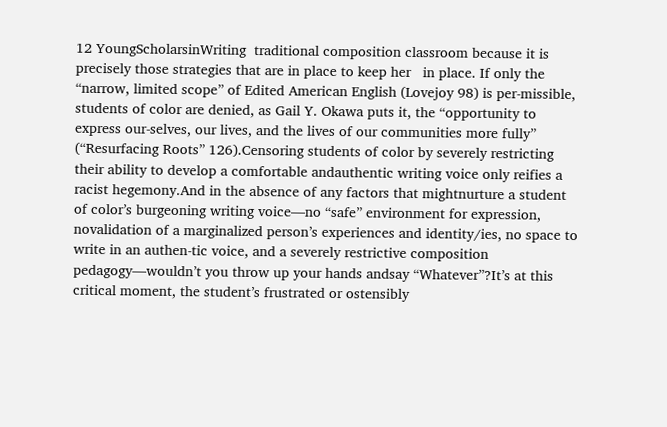12 YoungScholarsinWriting  traditional composition classroom because it is precisely those strategies that are in place to keep her   in place. If only the “narrow, limited scope” of Edited American English (Lovejoy 98) is per-missible, students of color are denied, as Gail Y. Okawa puts it, the “opportunity to express our-selves, our lives, and the lives of our communities more fully” (“Resurfacing Roots” 126).Censoring students of color by severely restricting their ability to develop a comfortable andauthentic writing voice only reifies a racist hegemony.And in the absence of any factors that mightnurture a student of color’s burgeoning writing voice—no “safe” environment for expression, novalidation of a marginalized person’s experiences and identity/ies, no space to write in an authen-tic voice, and a severely restrictive composition pedagogy—wouldn’t you throw up your hands andsay “Whatever”?It’s at this critical moment, the student’s frustrated or ostensibly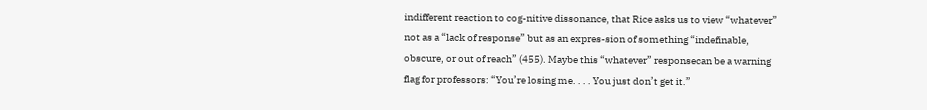indifferent reaction to cog-nitive dissonance, that Rice asks us to view “whatever” not as a “lack of response” but as an expres-sion of something “indefinable, obscure, or out of reach” (455). Maybe this “whatever” responsecan be a warning flag for professors: “You’re losing me. . . . You just don’t get it.”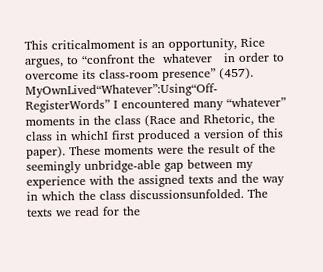This criticalmoment is an opportunity, Rice argues, to “confront the  whatever   in order to overcome its class-room presence” (457). MyOwnLived“Whatever”:Using“Off-RegisterWords” I encountered many “whatever” moments in the class (Race and Rhetoric, the class in whichI first produced a version of this paper). These moments were the result of the seemingly unbridge-able gap between my experience with the assigned texts and the way in which the class discussionsunfolded. The texts we read for the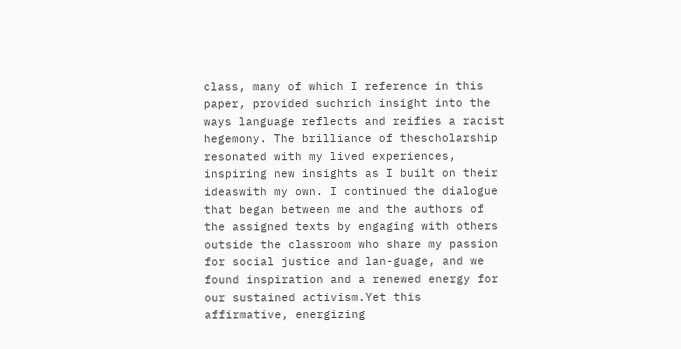class, many of which I reference in this paper, provided suchrich insight into the ways language reflects and reifies a racist hegemony. The brilliance of thescholarship resonated with my lived experiences, inspiring new insights as I built on their ideaswith my own. I continued the dialogue that began between me and the authors of the assigned texts by engaging with others outside the classroom who share my passion for social justice and lan-guage, and we found inspiration and a renewed energy for our sustained activism.Yet this affirmative, energizing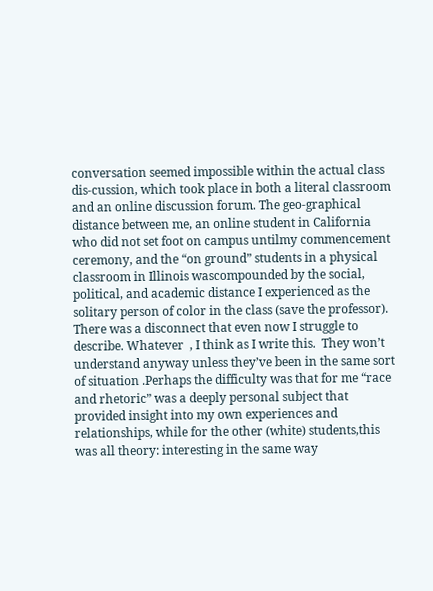conversation seemed impossible within the actual class dis-cussion, which took place in both a literal classroom and an online discussion forum. The geo-graphical distance between me, an online student in California who did not set foot on campus untilmy commencement ceremony, and the “on ground” students in a physical classroom in Illinois wascompounded by the social, political, and academic distance I experienced as the solitary person of color in the class (save the professor). There was a disconnect that even now I struggle to describe. Whatever  , I think as I write this.  They won’t understand anyway unless they’ve been in the same sort of situation .Perhaps the difficulty was that for me “race and rhetoric” was a deeply personal subject that provided insight into my own experiences and relationships, while for the other (white) students,this was all theory: interesting in the same way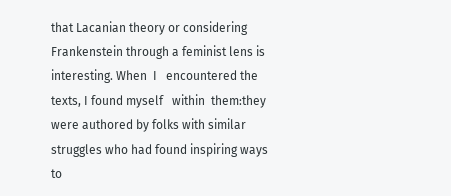that Lacanian theory or considering  Frankenstein through a feminist lens is interesting. When  I   encountered the texts, I found myself   within  them:they were authored by folks with similar struggles who had found inspiring ways to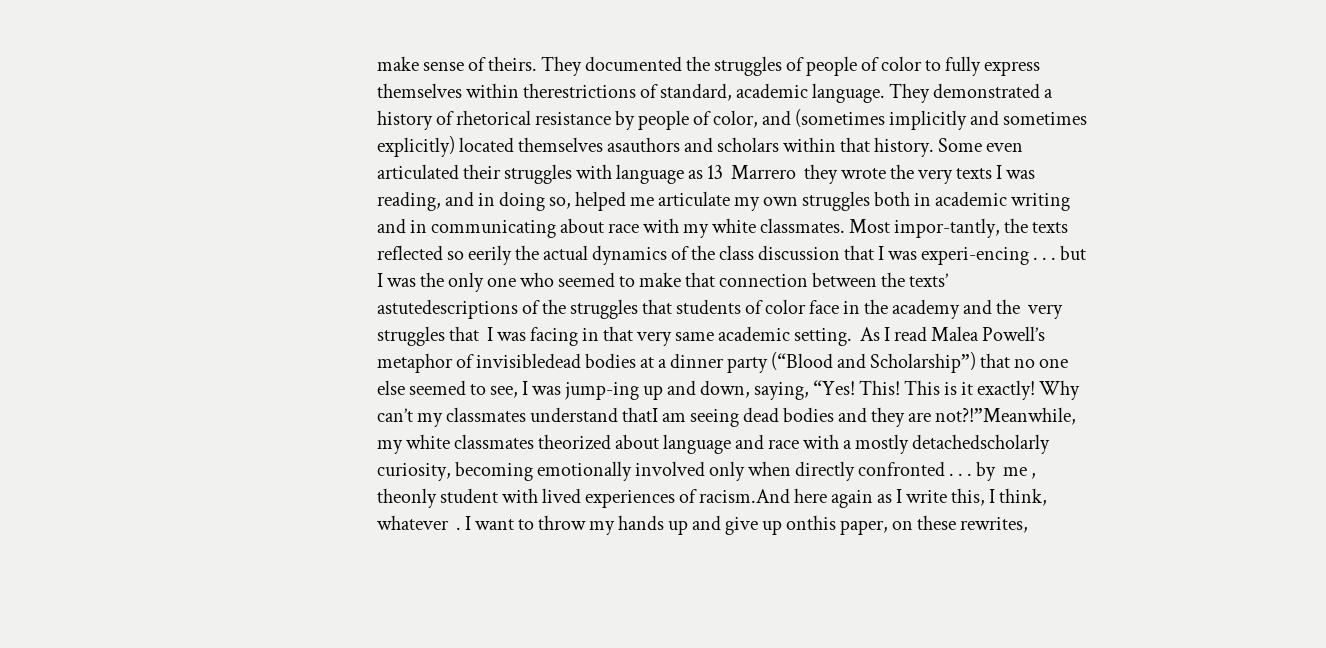make sense of theirs. They documented the struggles of people of color to fully express themselves within therestrictions of standard, academic language. They demonstrated a history of rhetorical resistance by people of color, and (sometimes implicitly and sometimes explicitly) located themselves asauthors and scholars within that history. Some even articulated their struggles with language as 13  Marrero  they wrote the very texts I was reading, and in doing so, helped me articulate my own struggles both in academic writing and in communicating about race with my white classmates. Most impor-tantly, the texts reflected so eerily the actual dynamics of the class discussion that I was experi-encing . . . but I was the only one who seemed to make that connection between the texts’ astutedescriptions of the struggles that students of color face in the academy and the  very struggles that  I was facing in that very same academic setting.  As I read Malea Powell’s metaphor of invisibledead bodies at a dinner party (“Blood and Scholarship”) that no one else seemed to see, I was jump-ing up and down, saying, “Yes! This! This is it exactly! Why can’t my classmates understand thatI am seeing dead bodies and they are not?!”Meanwhile, my white classmates theorized about language and race with a mostly detachedscholarly curiosity, becoming emotionally involved only when directly confronted . . . by  me , theonly student with lived experiences of racism.And here again as I write this, I think,  whatever  . I want to throw my hands up and give up onthis paper, on these rewrites,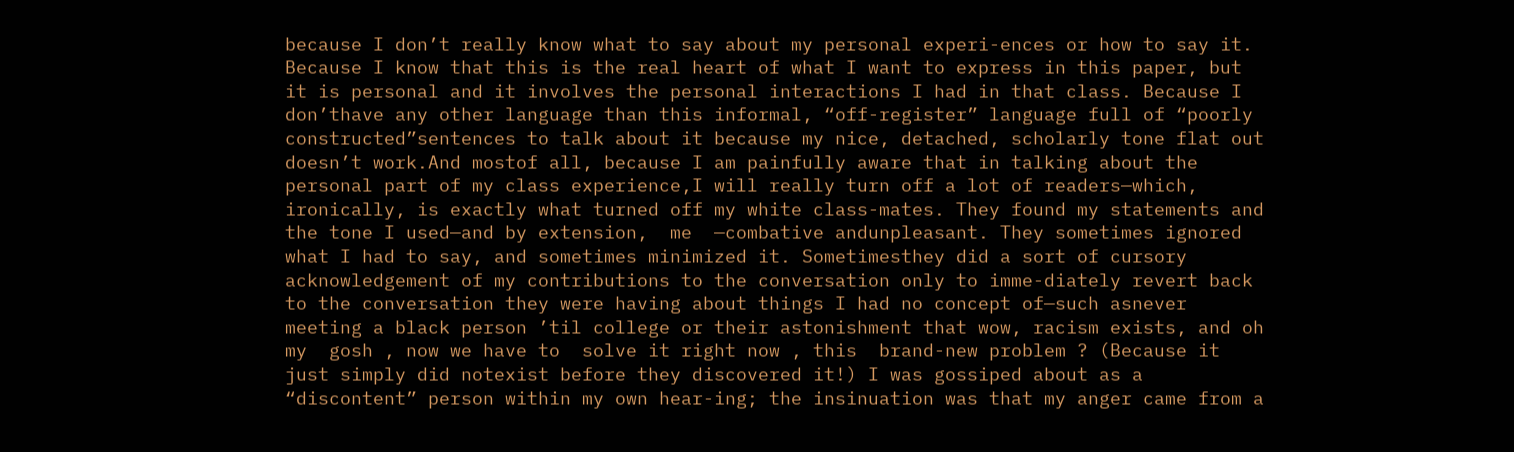because I don’t really know what to say about my personal experi-ences or how to say it. Because I know that this is the real heart of what I want to express in this paper, but it is personal and it involves the personal interactions I had in that class. Because I don’thave any other language than this informal, “off-register” language full of “poorly constructed”sentences to talk about it because my nice, detached, scholarly tone flat out doesn’t work.And mostof all, because I am painfully aware that in talking about the personal part of my class experience,I will really turn off a lot of readers—which, ironically, is exactly what turned off my white class-mates. They found my statements and the tone I used—and by extension,  me  —combative andunpleasant. They sometimes ignored what I had to say, and sometimes minimized it. Sometimesthey did a sort of cursory acknowledgement of my contributions to the conversation only to imme-diately revert back to the conversation they were having about things I had no concept of—such asnever meeting a black person ’til college or their astonishment that wow, racism exists, and oh my  gosh , now we have to  solve it right now , this  brand-new problem ? (Because it just simply did notexist before they discovered it!) I was gossiped about as a “discontent” person within my own hear-ing; the insinuation was that my anger came from a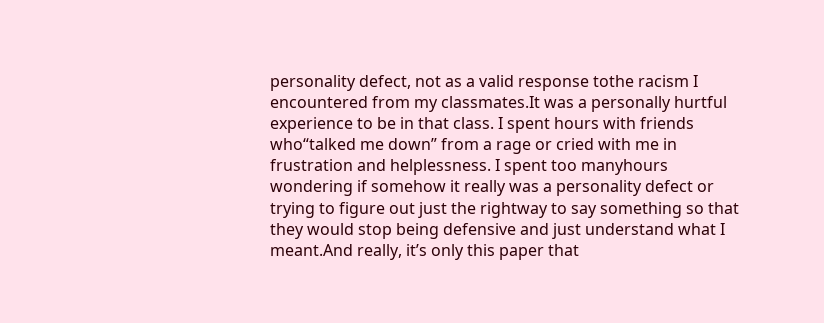personality defect, not as a valid response tothe racism I encountered from my classmates.It was a personally hurtful experience to be in that class. I spent hours with friends who“talked me down” from a rage or cried with me in frustration and helplessness. I spent too manyhours wondering if somehow it really was a personality defect or trying to figure out just the rightway to say something so that they would stop being defensive and just understand what I meant.And really, it’s only this paper that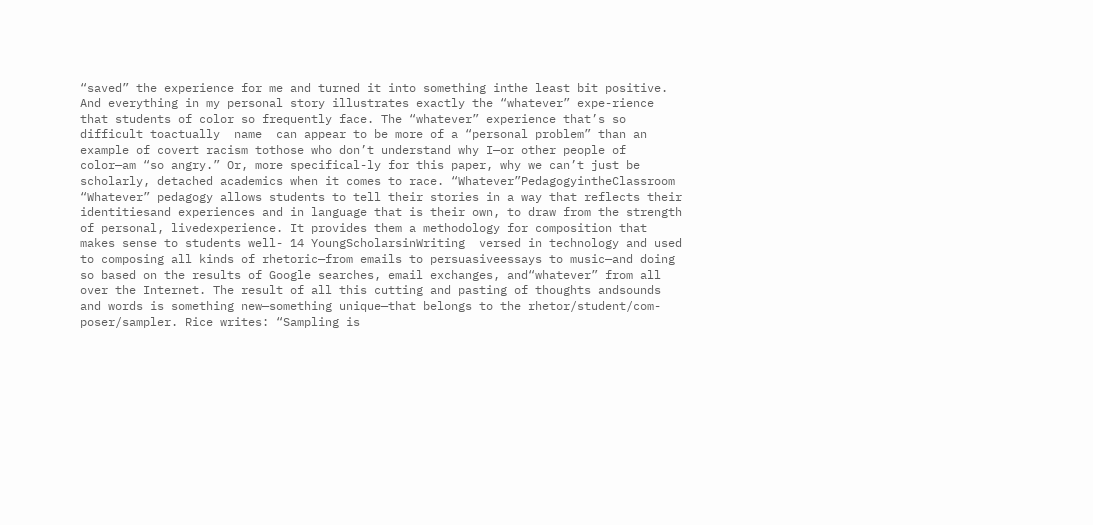“saved” the experience for me and turned it into something inthe least bit positive. And everything in my personal story illustrates exactly the “whatever” expe-rience that students of color so frequently face. The “whatever” experience that’s so difficult toactually  name  can appear to be more of a “personal problem” than an example of covert racism tothose who don’t understand why I—or other people of color—am “so angry.” Or, more specifical-ly for this paper, why we can’t just be scholarly, detached academics when it comes to race. “Whatever”PedagogyintheClassroom “Whatever” pedagogy allows students to tell their stories in a way that reflects their identitiesand experiences and in language that is their own, to draw from the strength of personal, livedexperience. It provides them a methodology for composition that makes sense to students well- 14 YoungScholarsinWriting  versed in technology and used to composing all kinds of rhetoric—from emails to persuasiveessays to music—and doing so based on the results of Google searches, email exchanges, and“whatever” from all over the Internet. The result of all this cutting and pasting of thoughts andsounds and words is something new—something unique—that belongs to the rhetor/student/com- poser/sampler. Rice writes: “Sampling is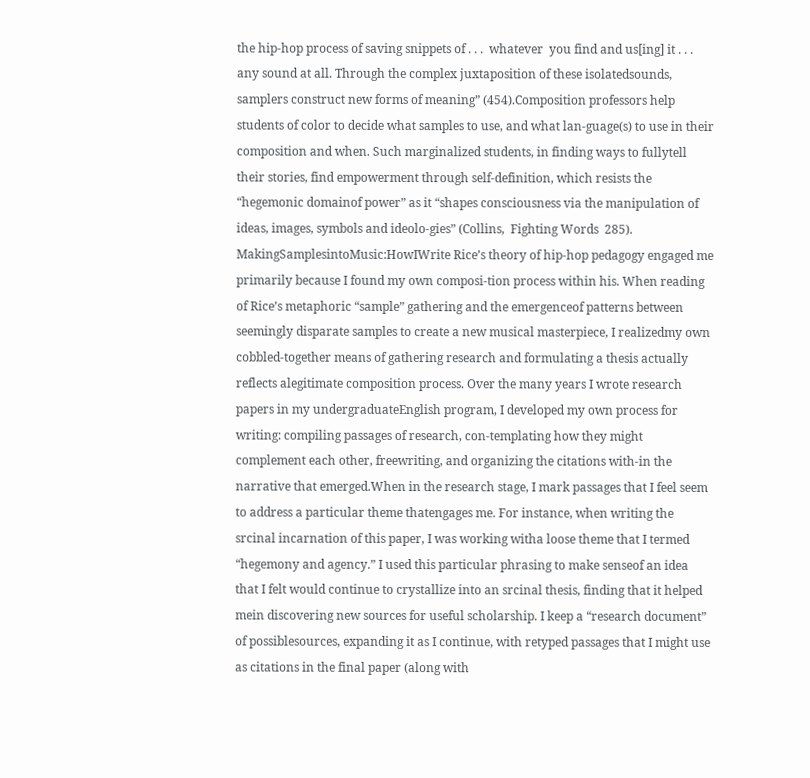the hip-hop process of saving snippets of . . .  whatever  you find and us[ing] it . . . any sound at all. Through the complex juxtaposition of these isolatedsounds, samplers construct new forms of meaning” (454).Composition professors help students of color to decide what samples to use, and what lan-guage(s) to use in their composition and when. Such marginalized students, in finding ways to fullytell their stories, find empowerment through self-definition, which resists the “hegemonic domainof power” as it “shapes consciousness via the manipulation of ideas, images, symbols and ideolo-gies” (Collins,  Fighting Words  285). MakingSamplesintoMusic:HowIWrite Rice’s theory of hip-hop pedagogy engaged me primarily because I found my own composi-tion process within his. When reading of Rice’s metaphoric “sample” gathering and the emergenceof patterns between seemingly disparate samples to create a new musical masterpiece, I realizedmy own cobbled-together means of gathering research and formulating a thesis actually reflects alegitimate composition process. Over the many years I wrote research papers in my undergraduateEnglish program, I developed my own process for writing: compiling passages of research, con-templating how they might complement each other, freewriting, and organizing the citations with-in the narrative that emerged.When in the research stage, I mark passages that I feel seem to address a particular theme thatengages me. For instance, when writing the srcinal incarnation of this paper, I was working witha loose theme that I termed “hegemony and agency.” I used this particular phrasing to make senseof an idea that I felt would continue to crystallize into an srcinal thesis, finding that it helped mein discovering new sources for useful scholarship. I keep a “research document” of possiblesources, expanding it as I continue, with retyped passages that I might use as citations in the final paper (along with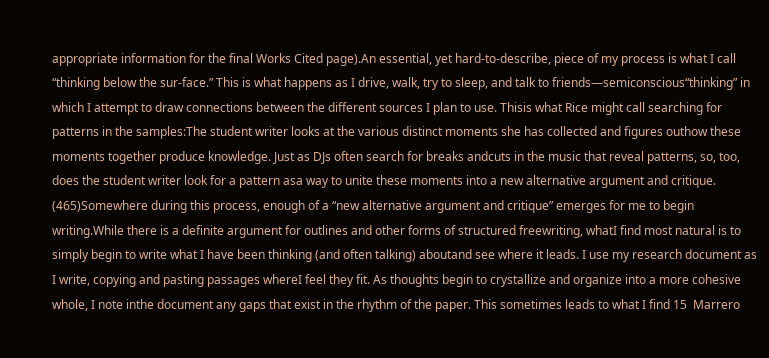appropriate information for the final Works Cited page).An essential, yet hard-to-describe, piece of my process is what I call “thinking below the sur-face.” This is what happens as I drive, walk, try to sleep, and talk to friends—semiconscious“thinking” in which I attempt to draw connections between the different sources I plan to use. Thisis what Rice might call searching for patterns in the samples:The student writer looks at the various distinct moments she has collected and figures outhow these moments together produce knowledge. Just as DJs often search for breaks andcuts in the music that reveal patterns, so, too, does the student writer look for a pattern asa way to unite these moments into a new alternative argument and critique. (465)Somewhere during this process, enough of a “new alternative argument and critique” emerges for me to begin writing.While there is a definite argument for outlines and other forms of structured freewriting, whatI find most natural is to simply begin to write what I have been thinking (and often talking) aboutand see where it leads. I use my research document as I write, copying and pasting passages whereI feel they fit. As thoughts begin to crystallize and organize into a more cohesive whole, I note inthe document any gaps that exist in the rhythm of the paper. This sometimes leads to what I find 15  Marrero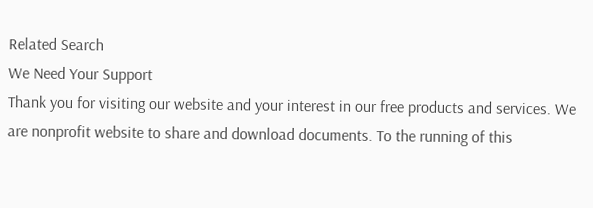Related Search
We Need Your Support
Thank you for visiting our website and your interest in our free products and services. We are nonprofit website to share and download documents. To the running of this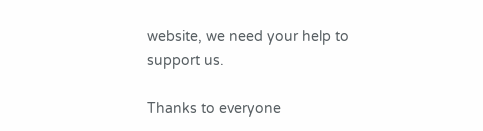website, we need your help to support us.

Thanks to everyone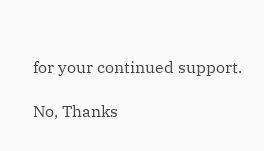for your continued support.

No, Thanks